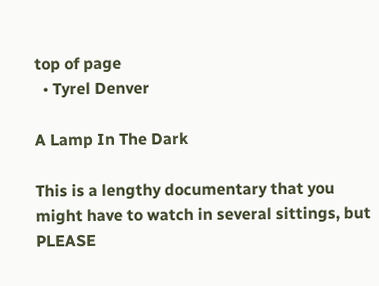top of page
  • Tyrel Denver

A Lamp In The Dark

This is a lengthy documentary that you might have to watch in several sittings, but PLEASE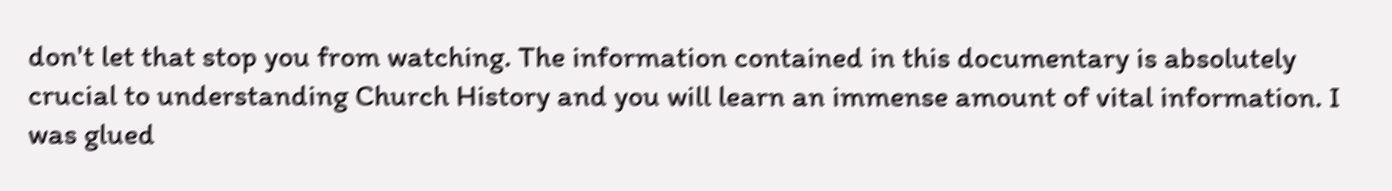don't let that stop you from watching. The information contained in this documentary is absolutely crucial to understanding Church History and you will learn an immense amount of vital information. I was glued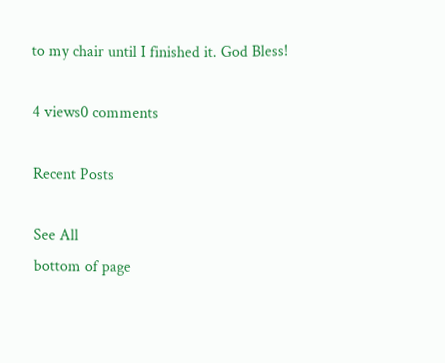to my chair until I finished it. God Bless!

4 views0 comments

Recent Posts

See All
bottom of page